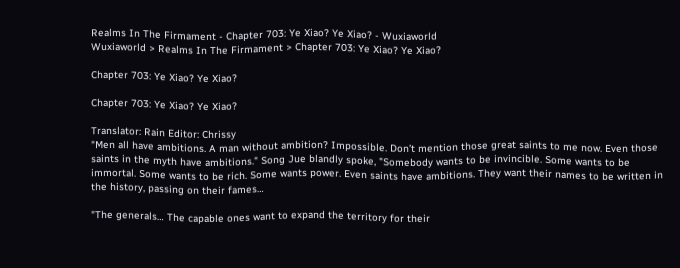Realms In The Firmament - Chapter 703: Ye Xiao? Ye Xiao? - Wuxiaworld
Wuxiaworld > Realms In The Firmament > Chapter 703: Ye Xiao? Ye Xiao?

Chapter 703: Ye Xiao? Ye Xiao?

Chapter 703: Ye Xiao? Ye Xiao?

Translator: Rain Editor: Chrissy
"Men all have ambitions. A man without ambition? Impossible. Don’t mention those great saints to me now. Even those saints in the myth have ambitions." Song Jue blandly spoke, "Somebody wants to be invincible. Some wants to be immortal. Some wants to be rich. Some wants power. Even saints have ambitions. They want their names to be written in the history, passing on their fames…

"The generals… The capable ones want to expand the territory for their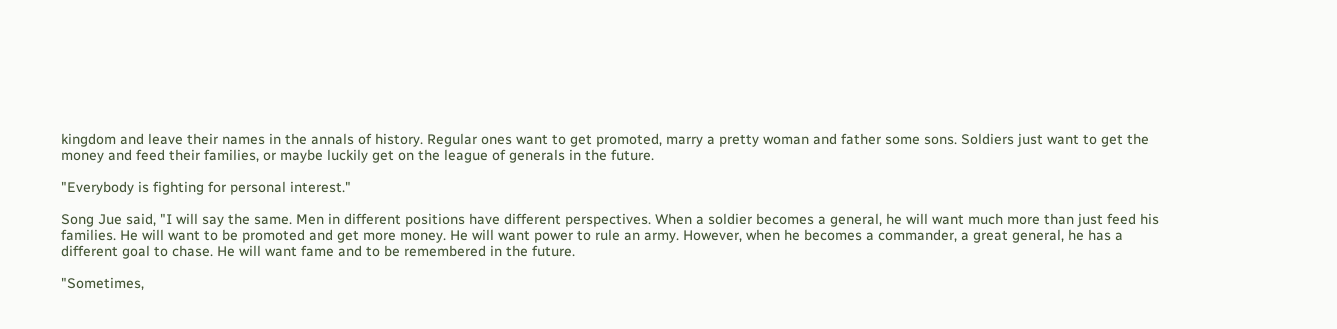kingdom and leave their names in the annals of history. Regular ones want to get promoted, marry a pretty woman and father some sons. Soldiers just want to get the money and feed their families, or maybe luckily get on the league of generals in the future.

"Everybody is fighting for personal interest."

Song Jue said, "I will say the same. Men in different positions have different perspectives. When a soldier becomes a general, he will want much more than just feed his families. He will want to be promoted and get more money. He will want power to rule an army. However, when he becomes a commander, a great general, he has a different goal to chase. He will want fame and to be remembered in the future.

"Sometimes,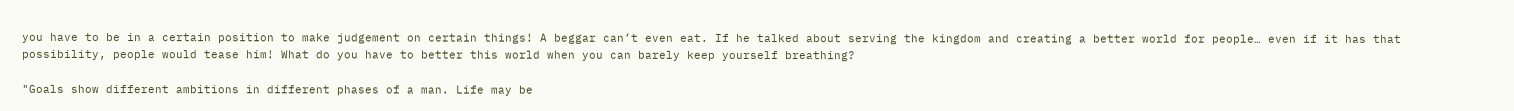you have to be in a certain position to make judgement on certain things! A beggar can’t even eat. If he talked about serving the kingdom and creating a better world for people… even if it has that possibility, people would tease him! What do you have to better this world when you can barely keep yourself breathing?

"Goals show different ambitions in different phases of a man. Life may be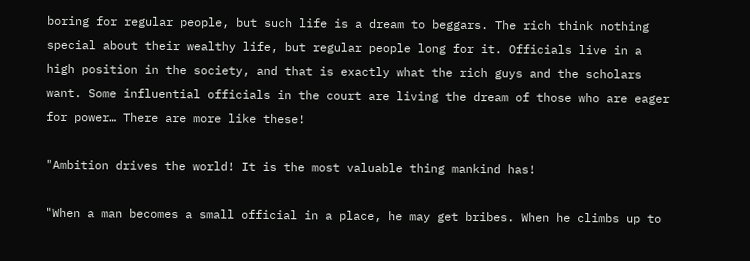boring for regular people, but such life is a dream to beggars. The rich think nothing special about their wealthy life, but regular people long for it. Officials live in a high position in the society, and that is exactly what the rich guys and the scholars want. Some influential officials in the court are living the dream of those who are eager for power… There are more like these!

"Ambition drives the world! It is the most valuable thing mankind has!

"When a man becomes a small official in a place, he may get bribes. When he climbs up to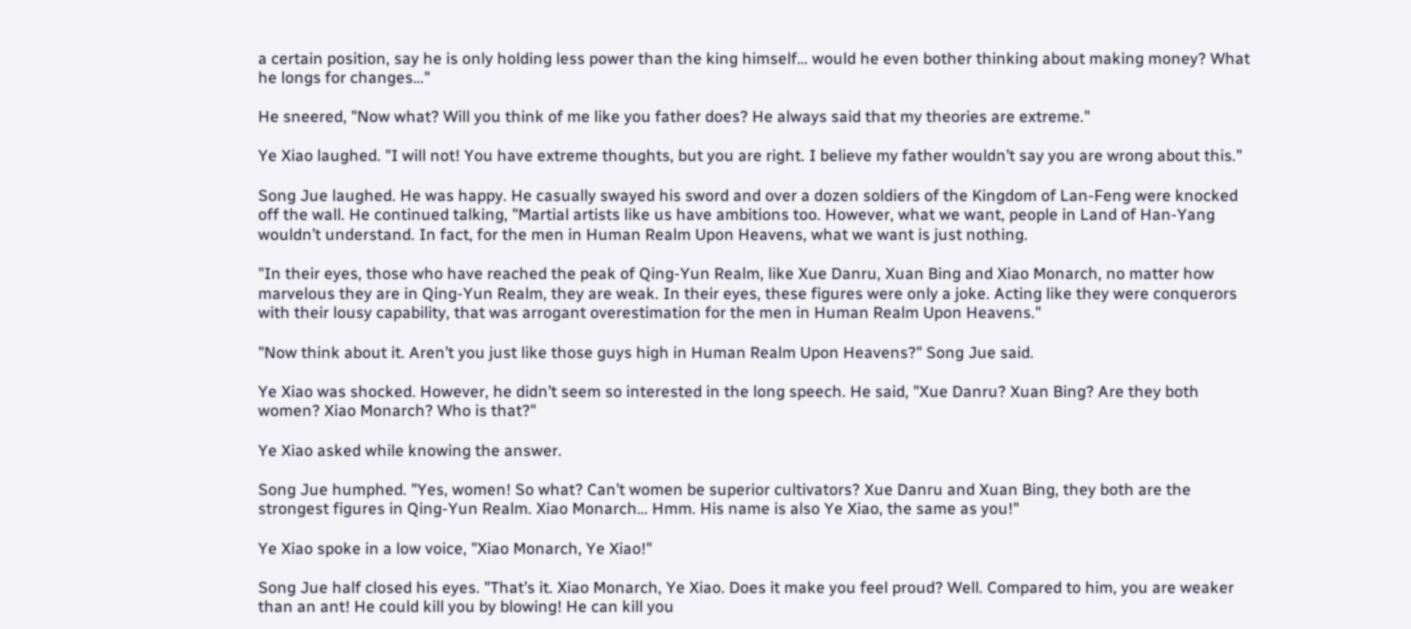a certain position, say he is only holding less power than the king himself… would he even bother thinking about making money? What he longs for changes…"

He sneered, "Now what? Will you think of me like you father does? He always said that my theories are extreme."

Ye Xiao laughed. "I will not! You have extreme thoughts, but you are right. I believe my father wouldn’t say you are wrong about this."

Song Jue laughed. He was happy. He casually swayed his sword and over a dozen soldiers of the Kingdom of Lan-Feng were knocked off the wall. He continued talking, "Martial artists like us have ambitions too. However, what we want, people in Land of Han-Yang wouldn’t understand. In fact, for the men in Human Realm Upon Heavens, what we want is just nothing.

"In their eyes, those who have reached the peak of Qing-Yun Realm, like Xue Danru, Xuan Bing and Xiao Monarch, no matter how marvelous they are in Qing-Yun Realm, they are weak. In their eyes, these figures were only a joke. Acting like they were conquerors with their lousy capability, that was arrogant overestimation for the men in Human Realm Upon Heavens."

"Now think about it. Aren’t you just like those guys high in Human Realm Upon Heavens?" Song Jue said.

Ye Xiao was shocked. However, he didn’t seem so interested in the long speech. He said, "Xue Danru? Xuan Bing? Are they both women? Xiao Monarch? Who is that?"

Ye Xiao asked while knowing the answer.

Song Jue humphed. "Yes, women! So what? Can’t women be superior cultivators? Xue Danru and Xuan Bing, they both are the strongest figures in Qing-Yun Realm. Xiao Monarch… Hmm. His name is also Ye Xiao, the same as you!"

Ye Xiao spoke in a low voice, "Xiao Monarch, Ye Xiao!"

Song Jue half closed his eyes. "That’s it. Xiao Monarch, Ye Xiao. Does it make you feel proud? Well. Compared to him, you are weaker than an ant! He could kill you by blowing! He can kill you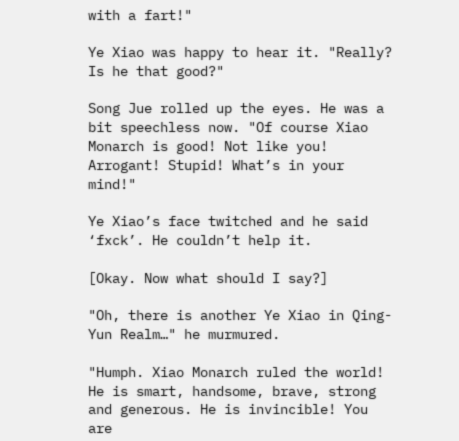with a fart!"

Ye Xiao was happy to hear it. "Really? Is he that good?"

Song Jue rolled up the eyes. He was a bit speechless now. "Of course Xiao Monarch is good! Not like you! Arrogant! Stupid! What’s in your mind!"

Ye Xiao’s face twitched and he said ‘fxck’. He couldn’t help it.

[Okay. Now what should I say?]

"Oh, there is another Ye Xiao in Qing-Yun Realm…" he murmured.

"Humph. Xiao Monarch ruled the world! He is smart, handsome, brave, strong and generous. He is invincible! You are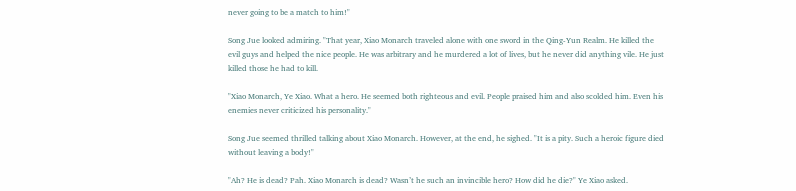never going to be a match to him!"

Song Jue looked admiring. "That year, Xiao Monarch traveled alone with one sword in the Qing-Yun Realm. He killed the evil guys and helped the nice people. He was arbitrary and he murdered a lot of lives, but he never did anything vile. He just killed those he had to kill.

"Xiao Monarch, Ye Xiao. What a hero. He seemed both righteous and evil. People praised him and also scolded him. Even his enemies never criticized his personality."

Song Jue seemed thrilled talking about Xiao Monarch. However, at the end, he sighed. "It is a pity. Such a heroic figure died without leaving a body!"

"Ah? He is dead? Pah. Xiao Monarch is dead? Wasn’t he such an invincible hero? How did he die?" Ye Xiao asked.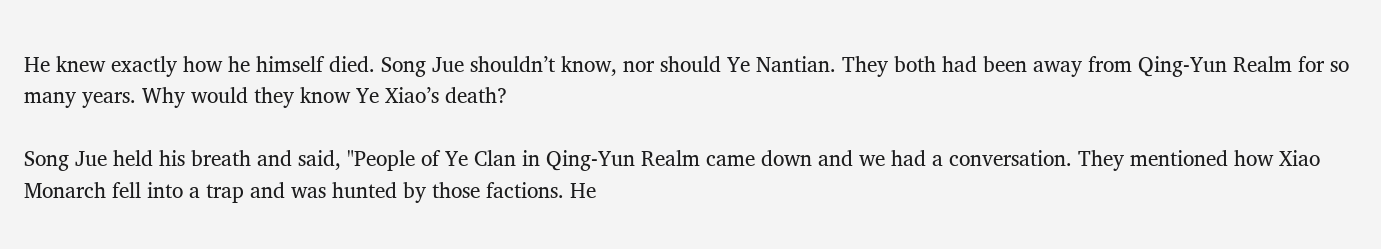He knew exactly how he himself died. Song Jue shouldn’t know, nor should Ye Nantian. They both had been away from Qing-Yun Realm for so many years. Why would they know Ye Xiao’s death?

Song Jue held his breath and said, "People of Ye Clan in Qing-Yun Realm came down and we had a conversation. They mentioned how Xiao Monarch fell into a trap and was hunted by those factions. He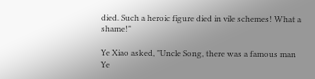died. Such a heroic figure died in vile schemes! What a shame!"

Ye Xiao asked, "Uncle Song, there was a famous man Ye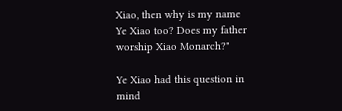Xiao, then why is my name Ye Xiao too? Does my father worship Xiao Monarch?"

Ye Xiao had this question in mind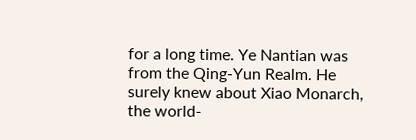for a long time. Ye Nantian was from the Qing-Yun Realm. He surely knew about Xiao Monarch, the world-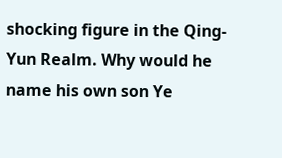shocking figure in the Qing-Yun Realm. Why would he name his own son Ye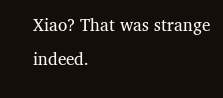Xiao? That was strange indeed.